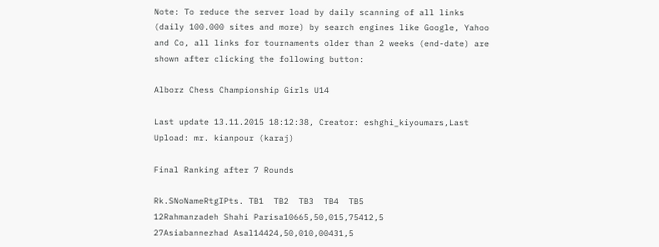Note: To reduce the server load by daily scanning of all links (daily 100.000 sites and more) by search engines like Google, Yahoo and Co, all links for tournaments older than 2 weeks (end-date) are shown after clicking the following button:

Alborz Chess Championship Girls U14

Last update 13.11.2015 18:12:38, Creator: eshghi_kiyoumars,Last Upload: mr. kianpour (karaj)

Final Ranking after 7 Rounds

Rk.SNoNameRtgIPts. TB1  TB2  TB3  TB4  TB5
12Rahmanzadeh Shahi Parisa10665,50,015,75412,5
27Asiabannezhad Asal14424,50,010,00431,5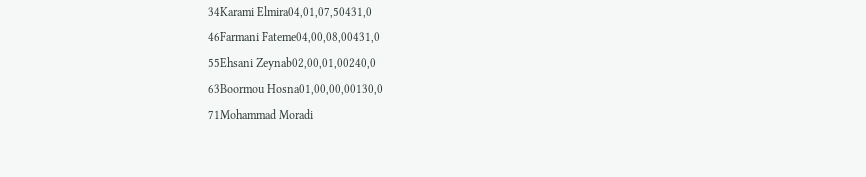34Karami Elmira04,01,07,50431,0
46Farmani Fateme04,00,08,00431,0
55Ehsani Zeynab02,00,01,00240,0
63Boormou Hosna01,00,00,00130,0
71Mohammad Moradi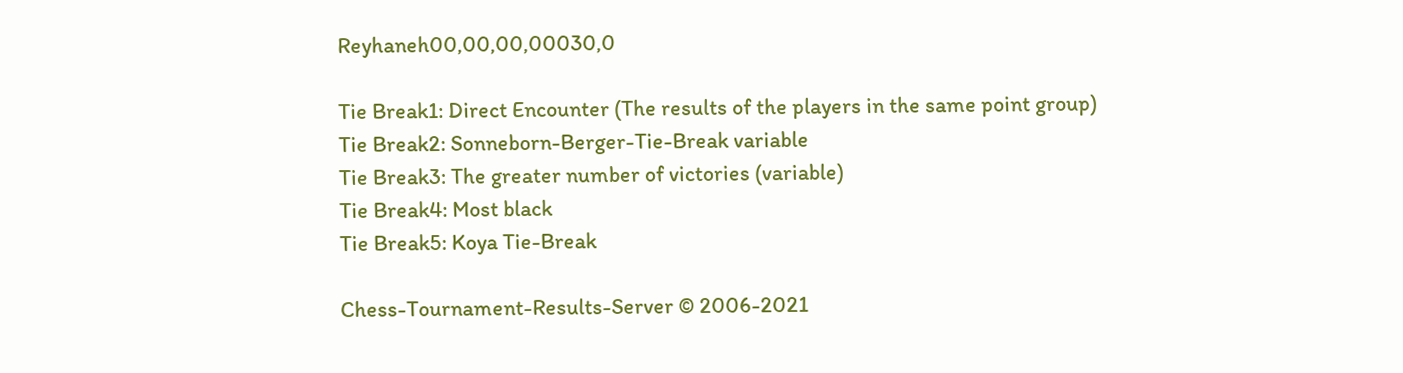Reyhaneh00,00,00,00030,0

Tie Break1: Direct Encounter (The results of the players in the same point group)
Tie Break2: Sonneborn-Berger-Tie-Break variable
Tie Break3: The greater number of victories (variable)
Tie Break4: Most black
Tie Break5: Koya Tie-Break

Chess-Tournament-Results-Server © 2006-2021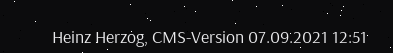Heinz Herzog, CMS-Version 07.09.2021 12:51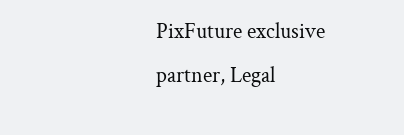PixFuture exclusive partner, Legal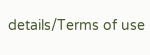details/Terms of use